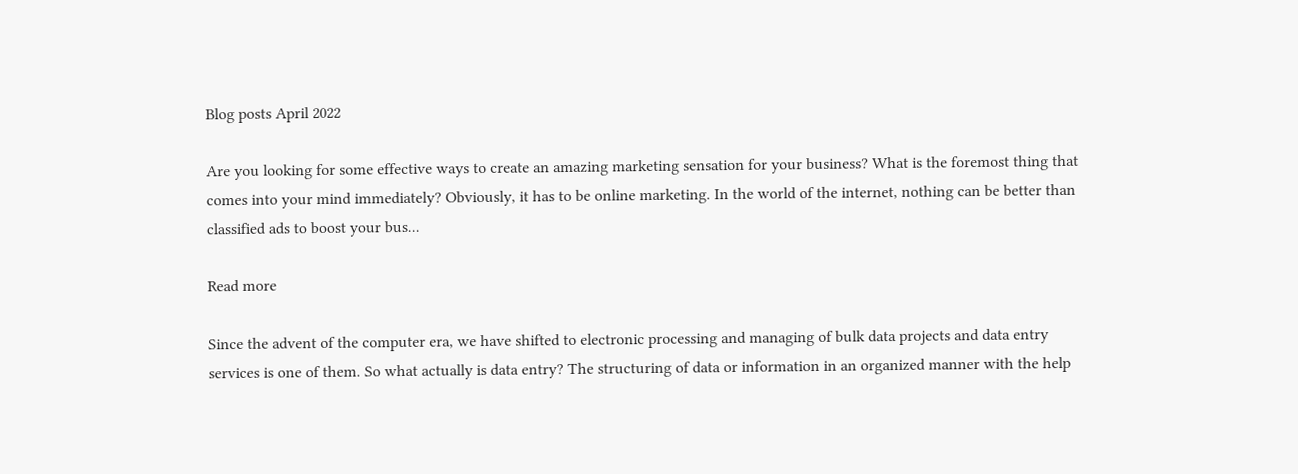Blog posts April 2022

Are you looking for some effective ways to create an amazing marketing sensation for your business? What is the foremost thing that comes into your mind immediately? Obviously, it has to be online marketing. In the world of the internet, nothing can be better than classified ads to boost your bus...

Read more

Since the advent of the computer era, we have shifted to electronic processing and managing of bulk data projects and data entry services is one of them. So what actually is data entry? The structuring of data or information in an organized manner with the help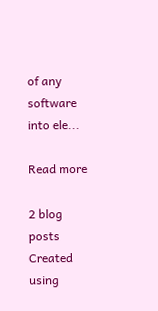of any software into ele...

Read more

2 blog posts
Created using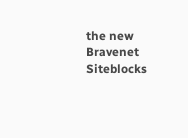the new Bravenet Siteblocks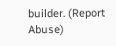builder. (Report Abuse)